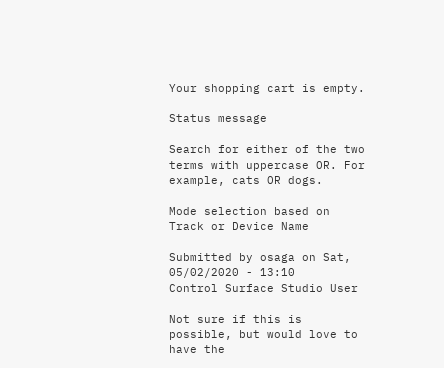Your shopping cart is empty.

Status message

Search for either of the two terms with uppercase OR. For example, cats OR dogs.

Mode selection based on Track or Device Name

Submitted by osaga on Sat, 05/02/2020 - 13:10
Control Surface Studio User

Not sure if this is possible, but would love to have the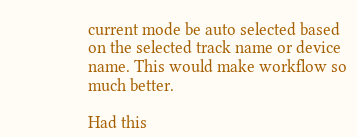current mode be auto selected based on the selected track name or device name. This would make workflow so much better.

Had this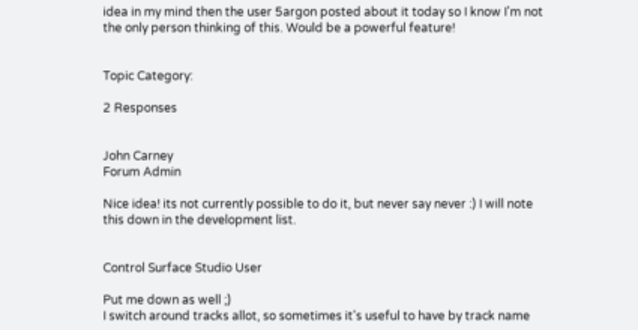idea in my mind then the user 5argon posted about it today so I know I'm not the only person thinking of this. Would be a powerful feature!


Topic Category:

2 Responses


John Carney
Forum Admin

Nice idea! its not currently possible to do it, but never say never :) I will note this down in the development list.


Control Surface Studio User

Put me down as well ;)
I switch around tracks allot, so sometimes it's useful to have by track name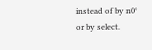instead of by n0° or by select.